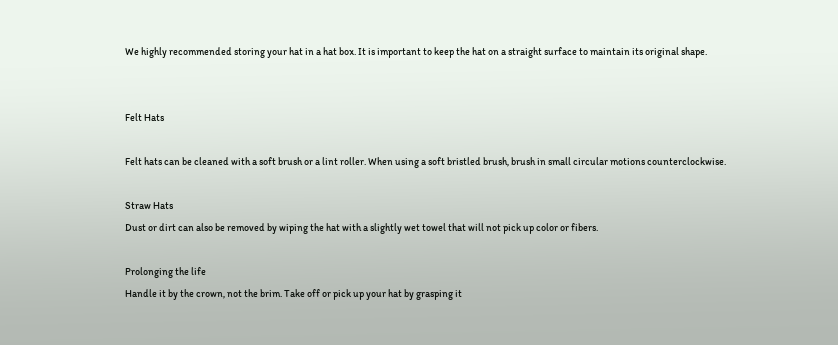We highly recommended storing your hat in a hat box. It is important to keep the hat on a straight surface to maintain its original shape.


Felt Hats

Felt hats can be cleaned with a soft brush or a lint roller. When using a soft bristled brush, brush in small circular motions counterclockwise.

Straw Hats
Dust or dirt can also be removed by wiping the hat with a slightly wet towel that will not pick up color or fibers.

Prolonging the life
Handle it by the crown, not the brim. Take off or pick up your hat by grasping it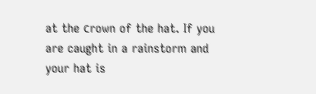at the сrown of the hat. If you are caught in a rainstorm and your hat is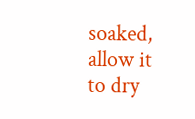soaked, allow it to dry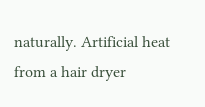naturally. Artificial heat from a hair dryer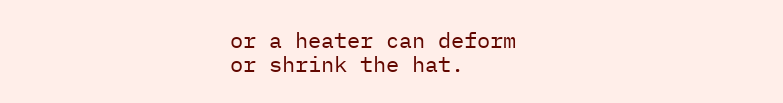or a heater can deform or shrink the hat.